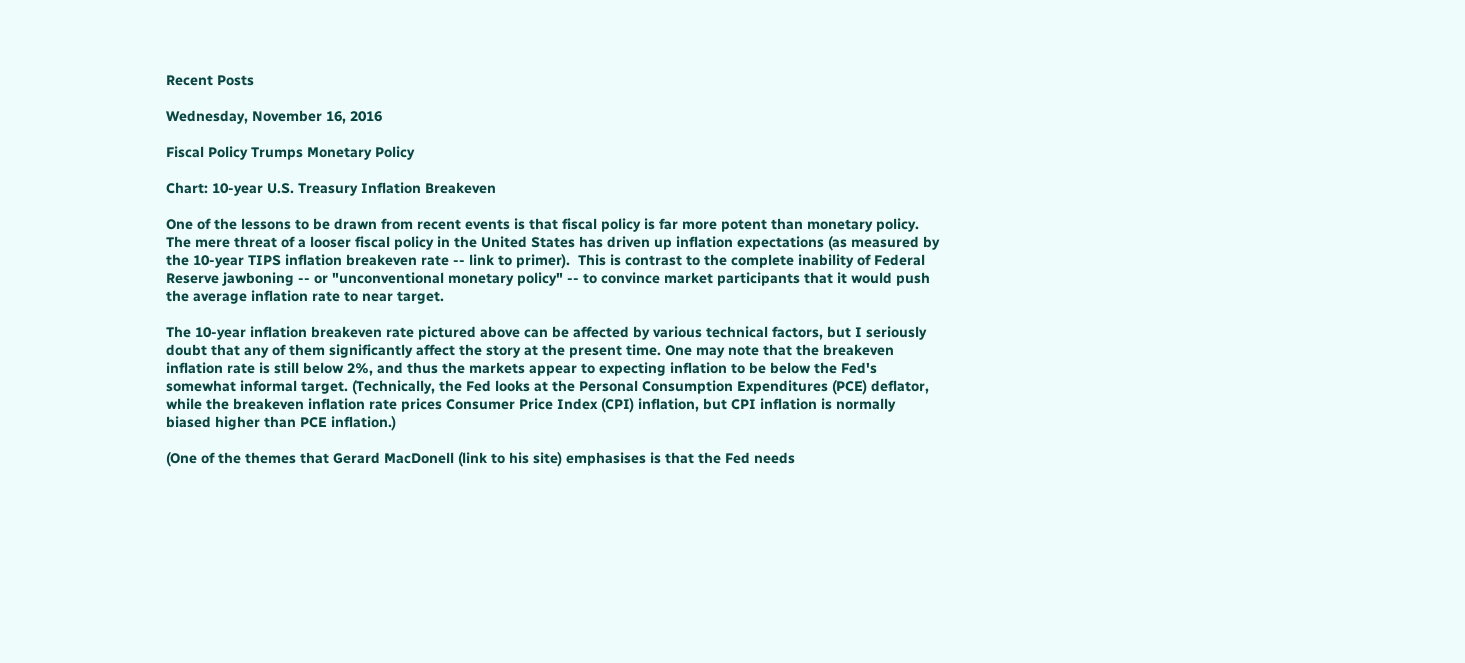Recent Posts

Wednesday, November 16, 2016

Fiscal Policy Trumps Monetary Policy

Chart: 10-year U.S. Treasury Inflation Breakeven

One of the lessons to be drawn from recent events is that fiscal policy is far more potent than monetary policy. The mere threat of a looser fiscal policy in the United States has driven up inflation expectations (as measured by the 10-year TIPS inflation breakeven rate -- link to primer).  This is contrast to the complete inability of Federal Reserve jawboning -- or "unconventional monetary policy" -- to convince market participants that it would push the average inflation rate to near target.

The 10-year inflation breakeven rate pictured above can be affected by various technical factors, but I seriously doubt that any of them significantly affect the story at the present time. One may note that the breakeven inflation rate is still below 2%, and thus the markets appear to expecting inflation to be below the Fed's somewhat informal target. (Technically, the Fed looks at the Personal Consumption Expenditures (PCE) deflator, while the breakeven inflation rate prices Consumer Price Index (CPI) inflation, but CPI inflation is normally biased higher than PCE inflation.)

(One of the themes that Gerard MacDonell (link to his site) emphasises is that the Fed needs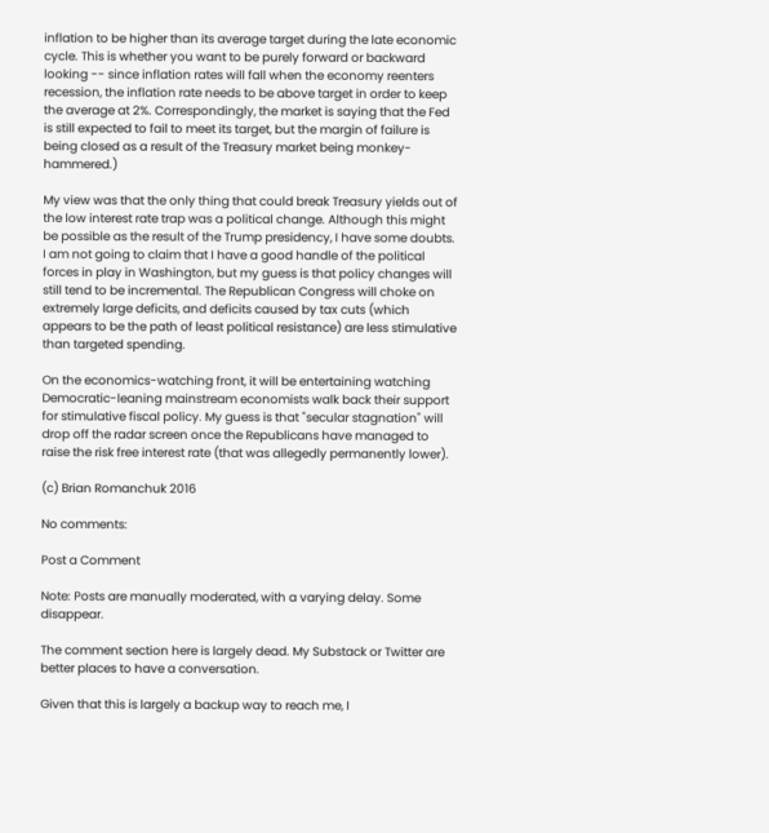inflation to be higher than its average target during the late economic cycle. This is whether you want to be purely forward or backward looking -- since inflation rates will fall when the economy reenters recession, the inflation rate needs to be above target in order to keep the average at 2%. Correspondingly, the market is saying that the Fed is still expected to fail to meet its target, but the margin of failure is being closed as a result of the Treasury market being monkey-hammered.)

My view was that the only thing that could break Treasury yields out of the low interest rate trap was a political change. Although this might be possible as the result of the Trump presidency, I have some doubts. I am not going to claim that I have a good handle of the political forces in play in Washington, but my guess is that policy changes will still tend to be incremental. The Republican Congress will choke on extremely large deficits, and deficits caused by tax cuts (which appears to be the path of least political resistance) are less stimulative than targeted spending.

On the economics-watching front, it will be entertaining watching Democratic-leaning mainstream economists walk back their support for stimulative fiscal policy. My guess is that "secular stagnation" will drop off the radar screen once the Republicans have managed to raise the risk free interest rate (that was allegedly permanently lower).

(c) Brian Romanchuk 2016

No comments:

Post a Comment

Note: Posts are manually moderated, with a varying delay. Some disappear.

The comment section here is largely dead. My Substack or Twitter are better places to have a conversation.

Given that this is largely a backup way to reach me, I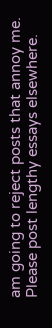am going to reject posts that annoy me. Please post lengthy essays elsewhere.